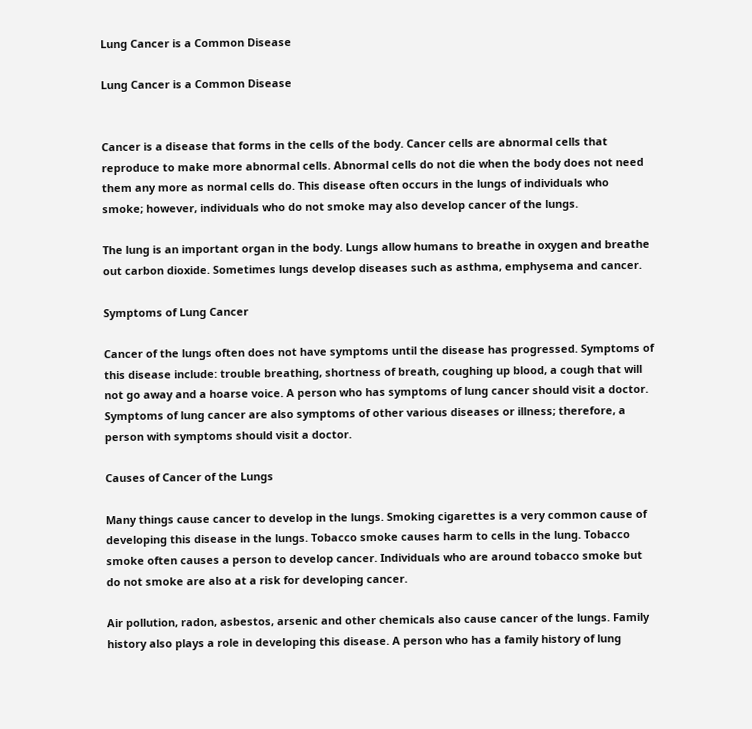Lung Cancer is a Common Disease

Lung Cancer is a Common Disease


Cancer is a disease that forms in the cells of the body. Cancer cells are abnormal cells that reproduce to make more abnormal cells. Abnormal cells do not die when the body does not need them any more as normal cells do. This disease often occurs in the lungs of individuals who smoke; however, individuals who do not smoke may also develop cancer of the lungs.

The lung is an important organ in the body. Lungs allow humans to breathe in oxygen and breathe out carbon dioxide. Sometimes lungs develop diseases such as asthma, emphysema and cancer.

Symptoms of Lung Cancer

Cancer of the lungs often does not have symptoms until the disease has progressed. Symptoms of this disease include: trouble breathing, shortness of breath, coughing up blood, a cough that will not go away and a hoarse voice. A person who has symptoms of lung cancer should visit a doctor. Symptoms of lung cancer are also symptoms of other various diseases or illness; therefore, a person with symptoms should visit a doctor.

Causes of Cancer of the Lungs

Many things cause cancer to develop in the lungs. Smoking cigarettes is a very common cause of developing this disease in the lungs. Tobacco smoke causes harm to cells in the lung. Tobacco smoke often causes a person to develop cancer. Individuals who are around tobacco smoke but do not smoke are also at a risk for developing cancer.

Air pollution, radon, asbestos, arsenic and other chemicals also cause cancer of the lungs. Family history also plays a role in developing this disease. A person who has a family history of lung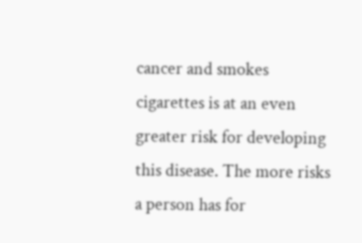cancer and smokes cigarettes is at an even greater risk for developing this disease. The more risks a person has for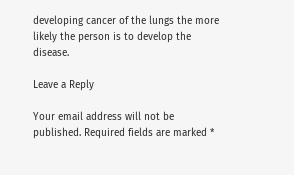developing cancer of the lungs the more likely the person is to develop the disease.

Leave a Reply

Your email address will not be published. Required fields are marked *